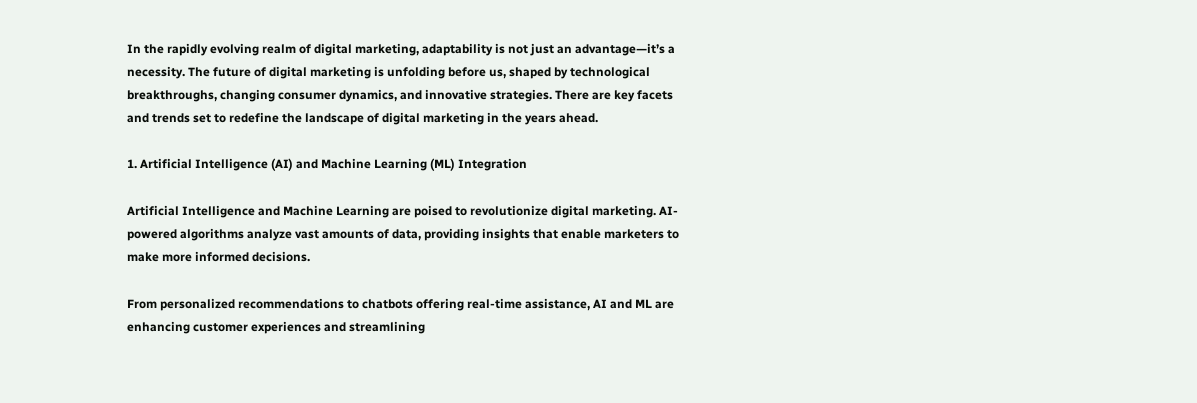In the rapidly evolving realm of digital marketing, adaptability is not just an advantage—it’s a necessity. The future of digital marketing is unfolding before us, shaped by technological breakthroughs, changing consumer dynamics, and innovative strategies. There are key facets and trends set to redefine the landscape of digital marketing in the years ahead.

1. Artificial Intelligence (AI) and Machine Learning (ML) Integration

Artificial Intelligence and Machine Learning are poised to revolutionize digital marketing. AI-powered algorithms analyze vast amounts of data, providing insights that enable marketers to make more informed decisions.

From personalized recommendations to chatbots offering real-time assistance, AI and ML are enhancing customer experiences and streamlining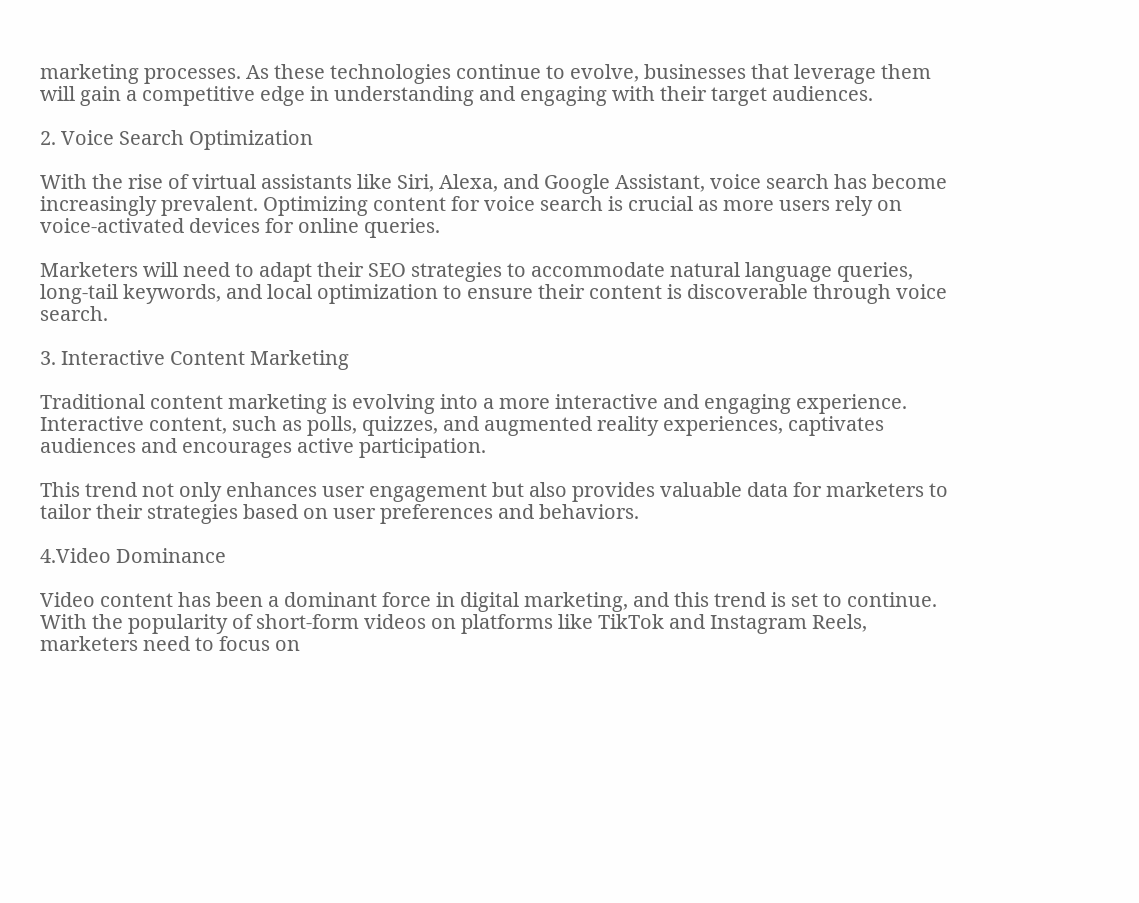marketing processes. As these technologies continue to evolve, businesses that leverage them will gain a competitive edge in understanding and engaging with their target audiences.

2. Voice Search Optimization

With the rise of virtual assistants like Siri, Alexa, and Google Assistant, voice search has become increasingly prevalent. Optimizing content for voice search is crucial as more users rely on voice-activated devices for online queries.

Marketers will need to adapt their SEO strategies to accommodate natural language queries, long-tail keywords, and local optimization to ensure their content is discoverable through voice search.

3. Interactive Content Marketing

Traditional content marketing is evolving into a more interactive and engaging experience. Interactive content, such as polls, quizzes, and augmented reality experiences, captivates audiences and encourages active participation.

This trend not only enhances user engagement but also provides valuable data for marketers to tailor their strategies based on user preferences and behaviors.

4.Video Dominance

Video content has been a dominant force in digital marketing, and this trend is set to continue. With the popularity of short-form videos on platforms like TikTok and Instagram Reels, marketers need to focus on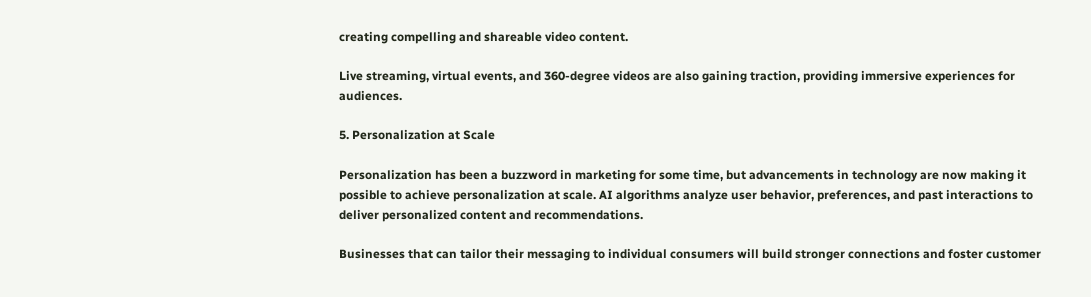creating compelling and shareable video content.

Live streaming, virtual events, and 360-degree videos are also gaining traction, providing immersive experiences for audiences.

5. Personalization at Scale

Personalization has been a buzzword in marketing for some time, but advancements in technology are now making it possible to achieve personalization at scale. AI algorithms analyze user behavior, preferences, and past interactions to deliver personalized content and recommendations.

Businesses that can tailor their messaging to individual consumers will build stronger connections and foster customer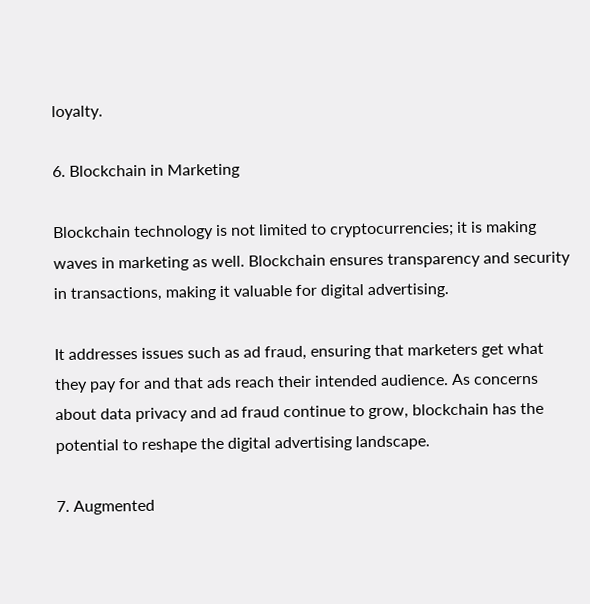loyalty.

6. Blockchain in Marketing

Blockchain technology is not limited to cryptocurrencies; it is making waves in marketing as well. Blockchain ensures transparency and security in transactions, making it valuable for digital advertising.

It addresses issues such as ad fraud, ensuring that marketers get what they pay for and that ads reach their intended audience. As concerns about data privacy and ad fraud continue to grow, blockchain has the potential to reshape the digital advertising landscape.

7. Augmented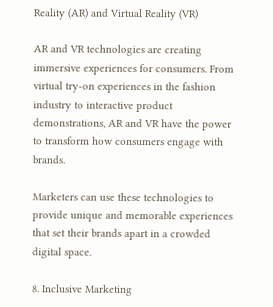Reality (AR) and Virtual Reality (VR)

AR and VR technologies are creating immersive experiences for consumers. From virtual try-on experiences in the fashion industry to interactive product demonstrations, AR and VR have the power to transform how consumers engage with brands.

Marketers can use these technologies to provide unique and memorable experiences that set their brands apart in a crowded digital space.

8. Inclusive Marketing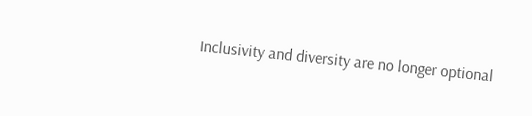Inclusivity and diversity are no longer optional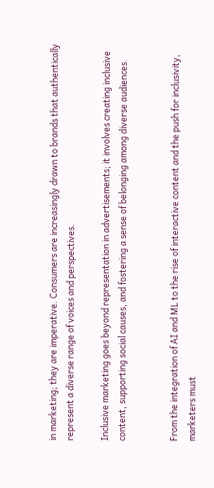in marketing; they are imperative. Consumers are increasingly drawn to brands that authentically represent a diverse range of voices and perspectives.

Inclusive marketing goes beyond representation in advertisements; it involves creating inclusive content, supporting social causes, and fostering a sense of belonging among diverse audiences.


From the integration of AI and ML to the rise of interactive content and the push for inclusivity, marketers must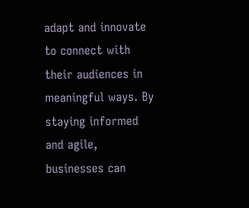adapt and innovate to connect with their audiences in meaningful ways. By staying informed and agile, businesses can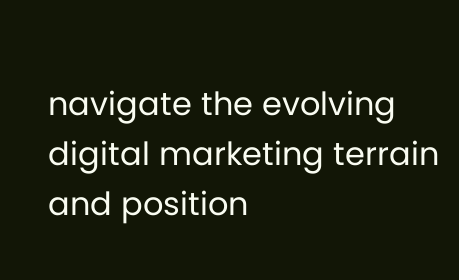navigate the evolving digital marketing terrain and position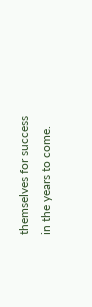themselves for success in the years to come.